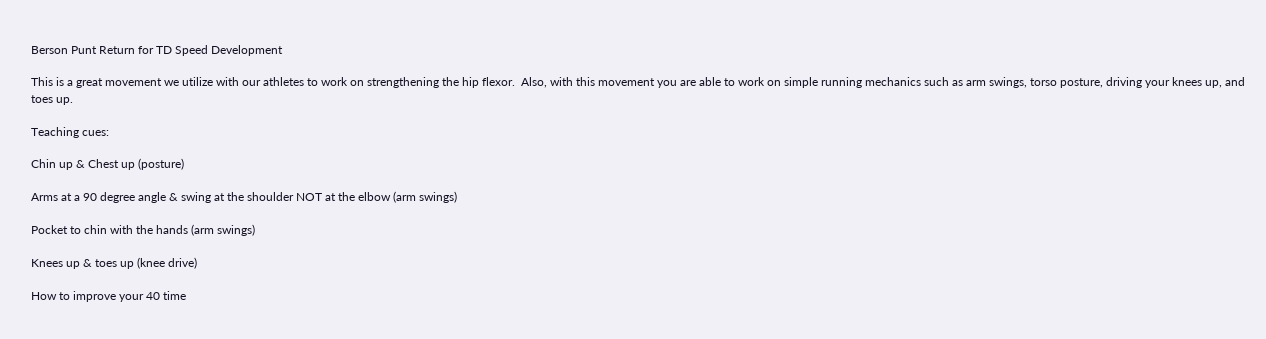Berson Punt Return for TD Speed Development

This is a great movement we utilize with our athletes to work on strengthening the hip flexor.  Also, with this movement you are able to work on simple running mechanics such as arm swings, torso posture, driving your knees up, and toes up.

Teaching cues:

Chin up & Chest up (posture)

Arms at a 90 degree angle & swing at the shoulder NOT at the elbow (arm swings)

Pocket to chin with the hands (arm swings)

Knees up & toes up (knee drive)

How to improve your 40 time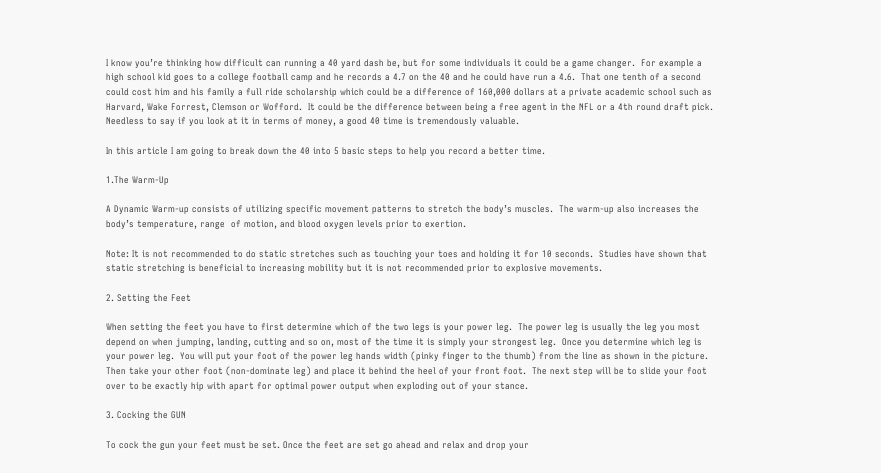I know you’re thinking how difficult can running a 40 yard dash be, but for some individuals it could be a game changer.  For example a high school kid goes to a college football camp and he records a 4.7 on the 40 and he could have run a 4.6.  That one tenth of a second could cost him and his family a full ride scholarship which could be a difference of 160,000 dollars at a private academic school such as Harvard, Wake Forrest, Clemson or Wofford.  It could be the difference between being a free agent in the NFL or a 4th round draft pick.  Needless to say if you look at it in terms of money, a good 40 time is tremendously valuable.

In this article I am going to break down the 40 into 5 basic steps to help you record a better time.

1.The Warm-Up

A Dynamic Warm-up consists of utilizing specific movement patterns to stretch the body’s muscles.  The warm-up also increases the body’s temperature, range  of motion, and blood oxygen levels prior to exertion.

Note: It is not recommended to do static stretches such as touching your toes and holding it for 10 seconds.  Studies have shown that static stretching is beneficial to increasing mobility but it is not recommended prior to explosive movements.

2. Setting the Feet

When setting the feet you have to first determine which of the two legs is your power leg.  The power leg is usually the leg you most depend on when jumping, landing, cutting and so on, most of the time it is simply your strongest leg.  Once you determine which leg is your power leg.  You will put your foot of the power leg hands width (pinky finger to the thumb) from the line as shown in the picture. Then take your other foot (non-dominate leg) and place it behind the heel of your front foot.  The next step will be to slide your foot over to be exactly hip with apart for optimal power output when exploding out of your stance.

3. Cocking the GUN

To cock the gun your feet must be set. Once the feet are set go ahead and relax and drop your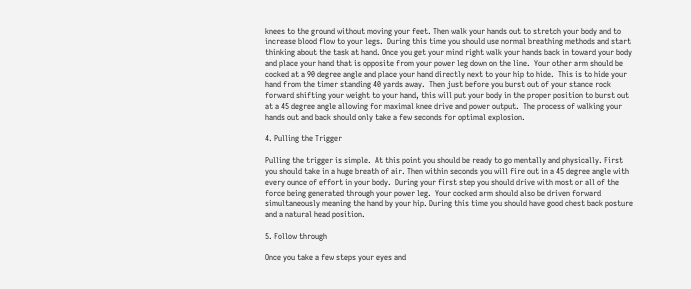knees to the ground without moving your feet. Then walk your hands out to stretch your body and to increase blood flow to your legs.  During this time you should use normal breathing methods and start thinking about the task at hand. Once you get your mind right walk your hands back in toward your body and place your hand that is opposite from your power leg down on the line.  Your other arm should be cocked at a 90 degree angle and place your hand directly next to your hip to hide.  This is to hide your hand from the timer standing 40 yards away.  Then just before you burst out of your stance rock forward shifting your weight to your hand, this will put your body in the proper position to burst out at a 45 degree angle allowing for maximal knee drive and power output.  The process of walking your hands out and back should only take a few seconds for optimal explosion.

4. Pulling the Trigger

Pulling the trigger is simple.  At this point you should be ready to go mentally and physically. First you should take in a huge breath of air. Then within seconds you will fire out in a 45 degree angle with every ounce of effort in your body.  During your first step you should drive with most or all of the force being generated through your power leg.  Your cocked arm should also be driven forward simultaneously meaning the hand by your hip. During this time you should have good chest back posture and a natural head position.

5. Follow through

Once you take a few steps your eyes and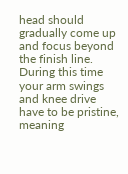head should gradually come up and focus beyond the finish line.  During this time your arm swings and knee drive have to be pristine, meaning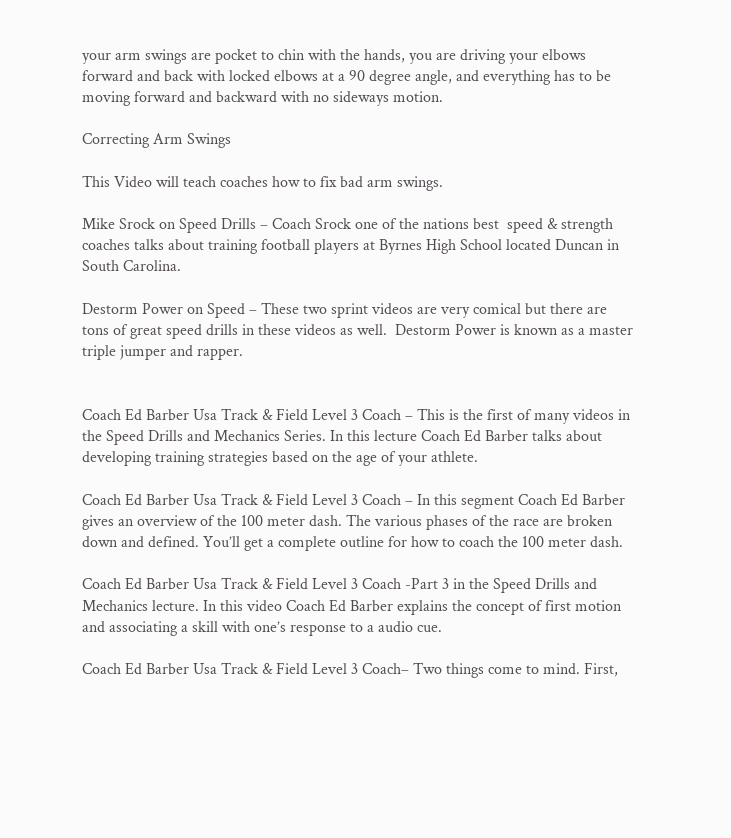your arm swings are pocket to chin with the hands, you are driving your elbows forward and back with locked elbows at a 90 degree angle, and everything has to be moving forward and backward with no sideways motion.

Correcting Arm Swings

This Video will teach coaches how to fix bad arm swings.

Mike Srock on Speed Drills – Coach Srock one of the nations best  speed & strength coaches talks about training football players at Byrnes High School located Duncan in South Carolina.

Destorm Power on Speed – These two sprint videos are very comical but there are tons of great speed drills in these videos as well.  Destorm Power is known as a master triple jumper and rapper.


Coach Ed Barber Usa Track & Field Level 3 Coach – This is the first of many videos in the Speed Drills and Mechanics Series. In this lecture Coach Ed Barber talks about developing training strategies based on the age of your athlete.

Coach Ed Barber Usa Track & Field Level 3 Coach – In this segment Coach Ed Barber gives an overview of the 100 meter dash. The various phases of the race are broken down and defined. You’ll get a complete outline for how to coach the 100 meter dash.

Coach Ed Barber Usa Track & Field Level 3 Coach -Part 3 in the Speed Drills and Mechanics lecture. In this video Coach Ed Barber explains the concept of first motion and associating a skill with one’s response to a audio cue.

Coach Ed Barber Usa Track & Field Level 3 Coach– Two things come to mind. First,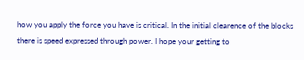how you apply the force you have is critical. In the initial clearence of the blocks there is speed expressed through power. I hope your getting to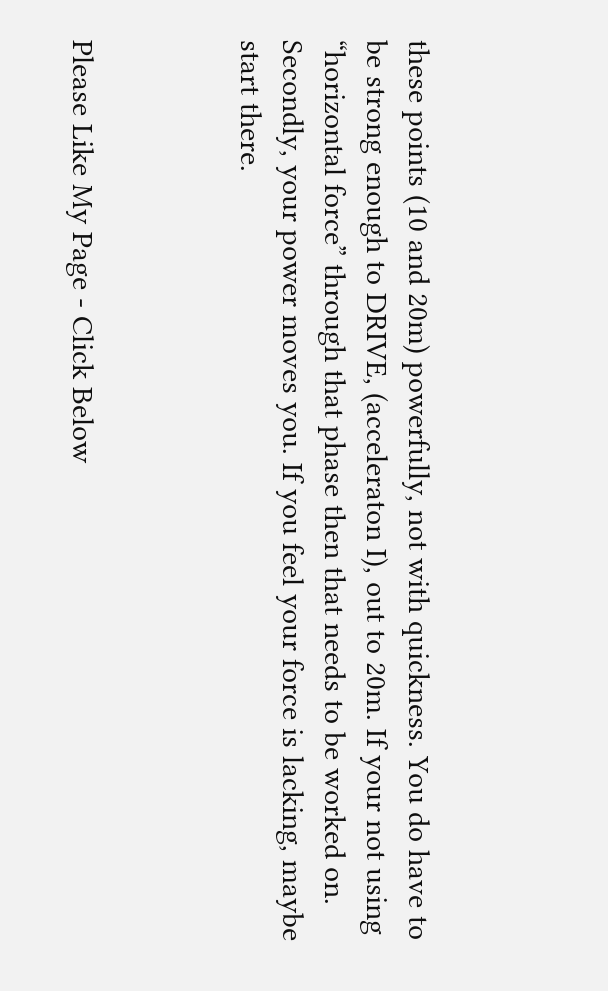these points (10 and 20m) powerfully, not with quickness. You do have to be strong enough to DRIVE, (acceleraton I), out to 20m. If your not using “horizontal force” through that phase then that needs to be worked on. Secondly, your power moves you. If you feel your force is lacking, maybe start there.



Please Like My Page - Click Below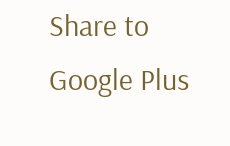Share to Google Plus